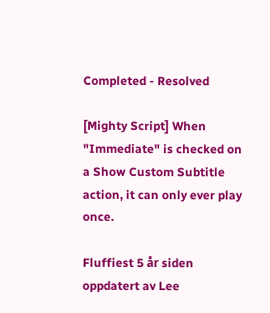Completed - Resolved

[Mighty Script] When "Immediate" is checked on a Show Custom Subtitle action, it can only ever play once.

Fluffiest 5 år siden oppdatert av Lee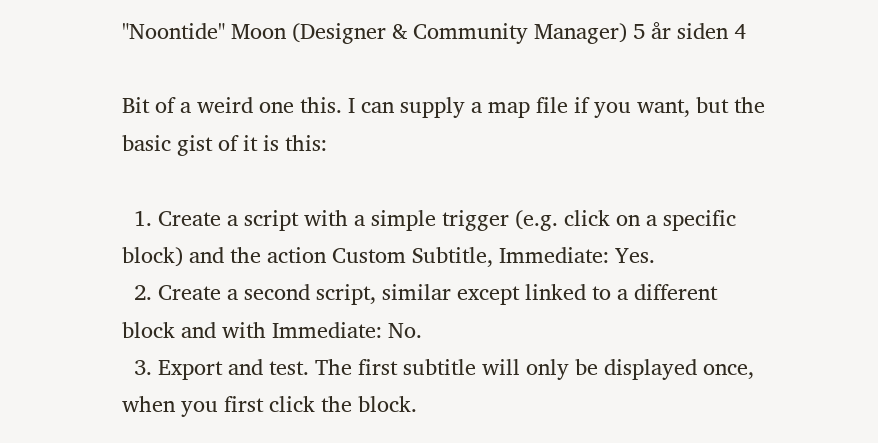"Noontide" Moon (Designer & Community Manager) 5 år siden 4

Bit of a weird one this. I can supply a map file if you want, but the basic gist of it is this:

  1. Create a script with a simple trigger (e.g. click on a specific block) and the action Custom Subtitle, Immediate: Yes.
  2. Create a second script, similar except linked to a different block and with Immediate: No.
  3. Export and test. The first subtitle will only be displayed once, when you first click the block.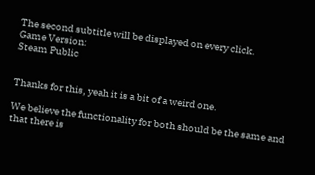The second subtitle will be displayed on every click.
Game Version:
Steam Public


Thanks for this, yeah it is a bit of a weird one.

We believe the functionality for both should be the same and that there is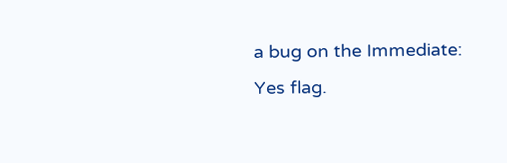a bug on the Immediate: Yes flag.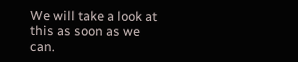We will take a look at this as soon as we can.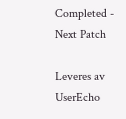Completed - Next Patch

Leveres av UserEcho